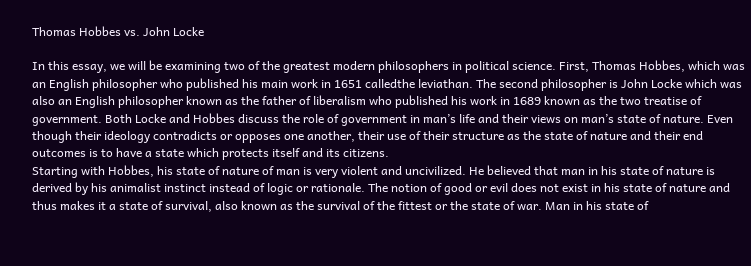Thomas Hobbes vs. John Locke

In this essay, we will be examining two of the greatest modern philosophers in political science. First, Thomas Hobbes, which was an English philosopher who published his main work in 1651 calledthe leviathan. The second philosopher is John Locke which was also an English philosopher known as the father of liberalism who published his work in 1689 known as the two treatise of government. Both Locke and Hobbes discuss the role of government in man’s life and their views on man’s state of nature. Even though their ideology contradicts or opposes one another, their use of their structure as the state of nature and their end outcomes is to have a state which protects itself and its citizens.
Starting with Hobbes, his state of nature of man is very violent and uncivilized. He believed that man in his state of nature is derived by his animalist instinct instead of logic or rationale. The notion of good or evil does not exist in his state of nature and thus makes it a state of survival, also known as the survival of the fittest or the state of war. Man in his state of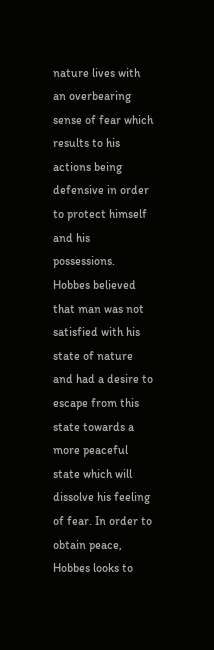nature lives with an overbearing sense of fear which results to his actions being defensive in order to protect himself and his possessions.
Hobbes believed that man was not satisfied with his state of nature and had a desire to escape from this state towards a more peaceful state which will dissolve his feeling of fear. In order to obtain peace, Hobbes looks to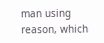man using reason, which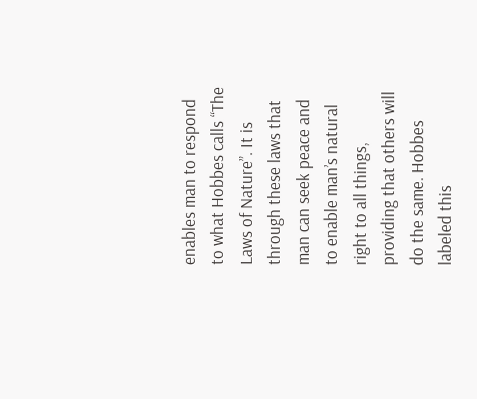enables man to respond to what Hobbes calls “The Laws of Nature”. It is through these laws that man can seek peace and to enable man’s natural right to all things, providing that others will do the same. Hobbes labeled this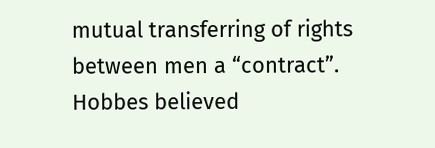mutual transferring of rights between men a “contract”.
Hobbes believed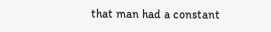that man had a constant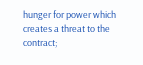hunger for power which creates a threat to the contract;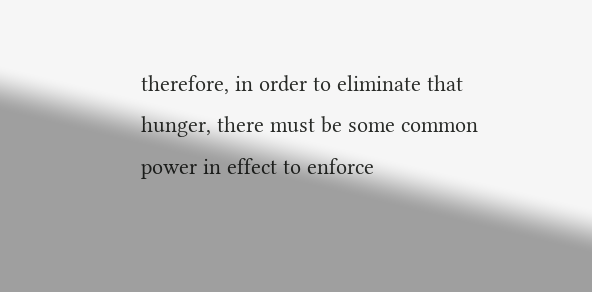therefore, in order to eliminate that hunger, there must be some common power in effect to enforce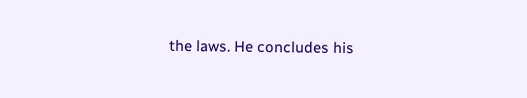the laws. He concludes his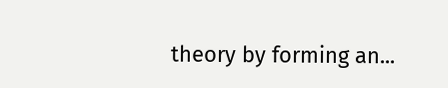theory by forming an...